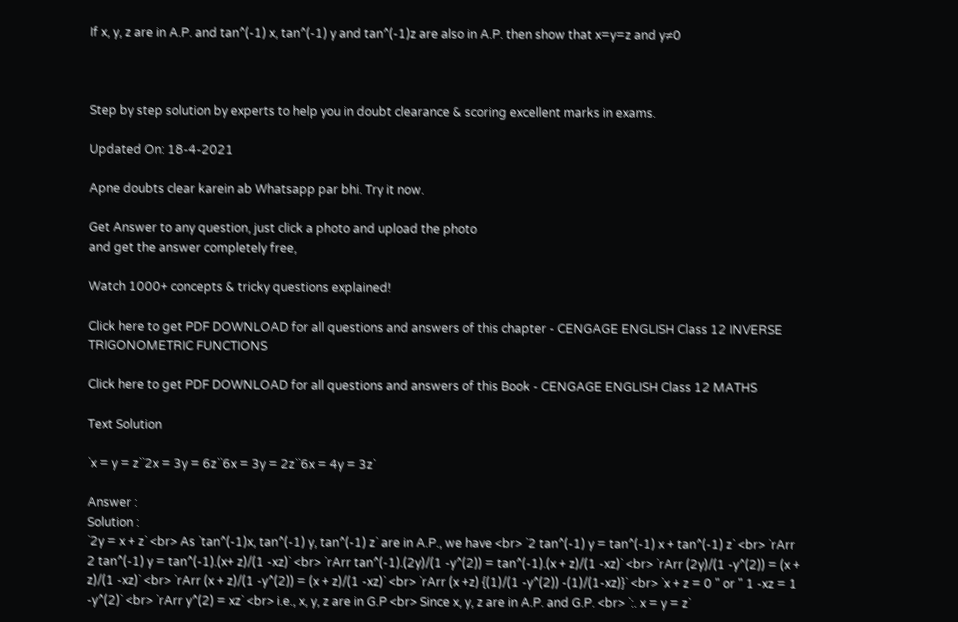If x, y, z are in A.P. and tan^(-1) x, tan^(-1) y and tan^(-1)z are also in A.P. then show that x=y=z and y≠0



Step by step solution by experts to help you in doubt clearance & scoring excellent marks in exams.

Updated On: 18-4-2021

Apne doubts clear karein ab Whatsapp par bhi. Try it now.

Get Answer to any question, just click a photo and upload the photo
and get the answer completely free,

Watch 1000+ concepts & tricky questions explained!

Click here to get PDF DOWNLOAD for all questions and answers of this chapter - CENGAGE ENGLISH Class 12 INVERSE TRIGONOMETRIC FUNCTIONS

Click here to get PDF DOWNLOAD for all questions and answers of this Book - CENGAGE ENGLISH Class 12 MATHS

Text Solution

`x = y = z``2x = 3y = 6z``6x = 3y = 2z``6x = 4y = 3z`

Answer :
Solution :
`2y = x + z` <br> As `tan^(-1)x, tan^(-1) y, tan^(-1) z` are in A.P., we have <br> `2 tan^(-1) y = tan^(-1) x + tan^(-1) z` <br> `rArr 2 tan^(-1) y = tan^(-1).(x+ z)/(1 -xz)` <br> `rArr tan^(-1).(2y)/(1 -y^(2)) = tan^(-1).(x + z)/(1 -xz)` <br> `rArr (2y)/(1 -y^(2)) = (x + z)/(1 -xz)` <br> `rArr (x + z)/(1 -y^(2)) = (x + z)/(1 -xz)` <br> `rArr (x +z) {(1)/(1 -y^(2)) -(1)/(1-xz)}` <br> `x + z = 0 " or " 1 -xz = 1 -y^(2)` <br> `rArr y^(2) = xz` <br> i.e., x, y, z are in G.P <br> Since x, y, z are in A.P. and G.P. <br> `:. x = y = z`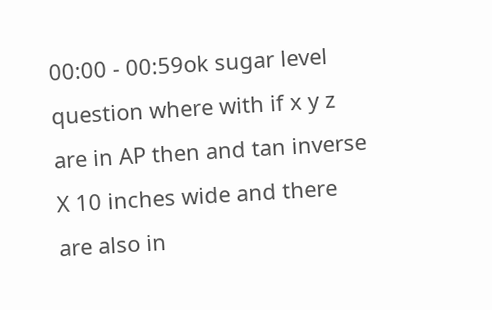00:00 - 00:59ok sugar level question where with if x y z are in AP then and tan inverse X 10 inches wide and there are also in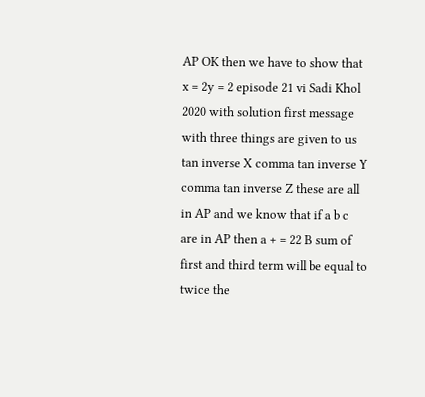AP OK then we have to show that x = 2y = 2 episode 21 vi Sadi Khol 2020 with solution first message with three things are given to us tan inverse X comma tan inverse Y comma tan inverse Z these are all in AP and we know that if a b c are in AP then a + = 22 B sum of first and third term will be equal to twice the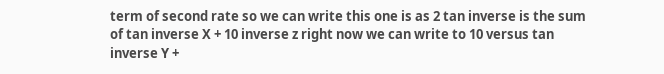term of second rate so we can write this one is as 2 tan inverse is the sum of tan inverse X + 10 inverse z right now we can write to 10 versus tan inverse Y +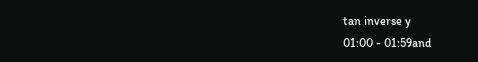tan inverse y
01:00 - 01:59and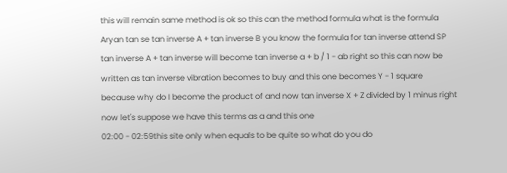this will remain same method is ok so this can the method formula what is the formula Aryan tan se tan inverse A + tan inverse B you know the formula for tan inverse attend SP tan inverse A + tan inverse will become tan inverse a + b / 1 - ab right so this can now be written as tan inverse vibration becomes to buy and this one becomes Y - 1 square because why do I become the product of and now tan inverse X + Z divided by 1 minus right now let's suppose we have this terms as a and this one
02:00 - 02:59this site only when equals to be quite so what do you do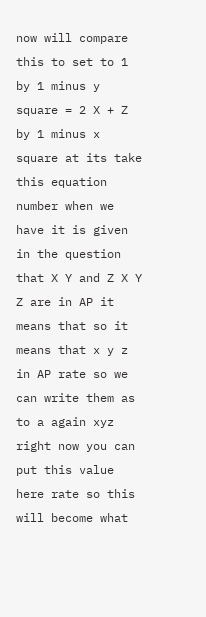now will compare this to set to 1 by 1 minus y square = 2 X + Z by 1 minus x square at its take this equation number when we have it is given in the question that X Y and Z X Y Z are in AP it means that so it means that x y z in AP rate so we can write them as to a again xyz right now you can put this value here rate so this will become what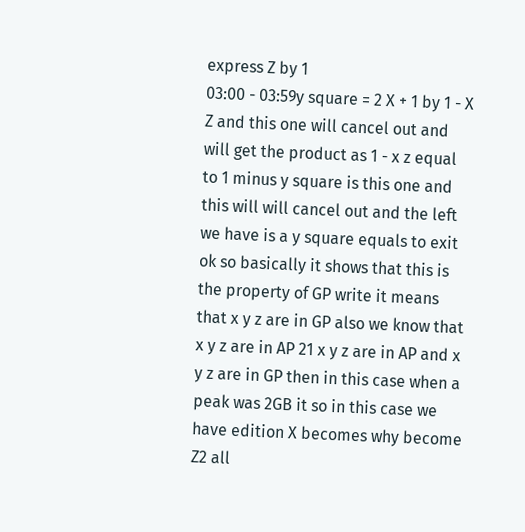express Z by 1
03:00 - 03:59y square = 2 X + 1 by 1 - X Z and this one will cancel out and will get the product as 1 - x z equal to 1 minus y square is this one and this will will cancel out and the left we have is a y square equals to exit ok so basically it shows that this is the property of GP write it means that x y z are in GP also we know that x y z are in AP 21 x y z are in AP and x y z are in GP then in this case when a peak was 2GB it so in this case we have edition X becomes why become Z2 all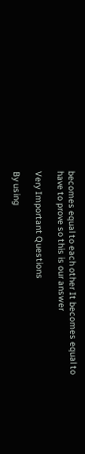becomes equal to each other It becomes equal to have to prove so this is our answer

Very Important Questions

By using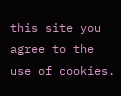this site you agree to the use of cookies.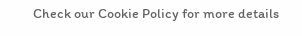Check our Cookie Policy for more details